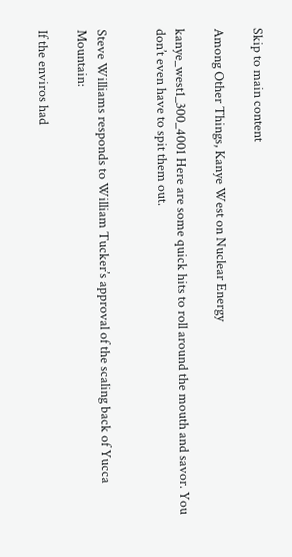Skip to main content

Among Other Things, Kanye West on Nuclear Energy

kanye_west1_300_4001 Here are some quick hits to roll around the mouth and savor. You don’t even have to spit them out.


Steve Williams responds to William Tucker’s approval of the scaling back of Yucca Mountain:

If the enviros had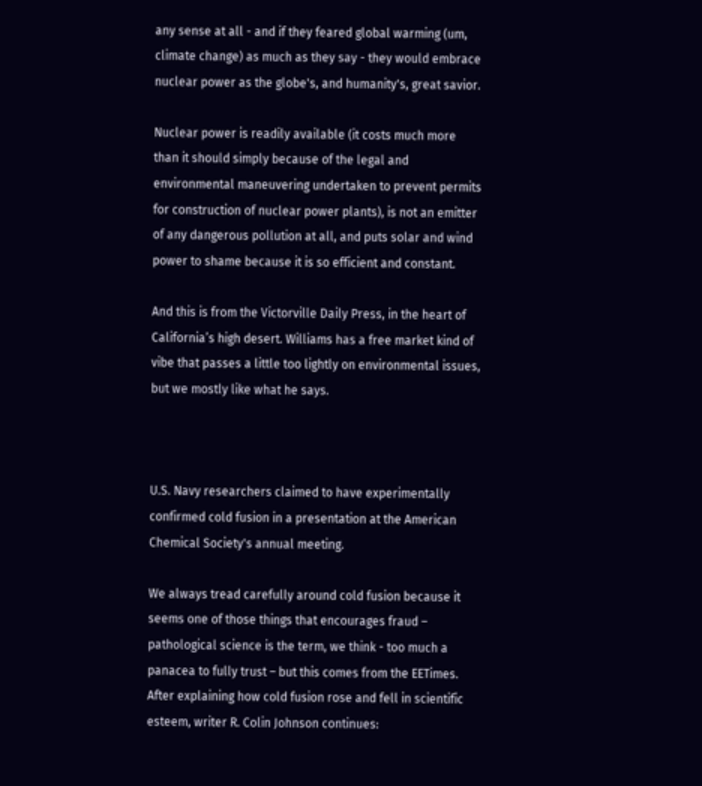any sense at all - and if they feared global warming (um, climate change) as much as they say - they would embrace nuclear power as the globe's, and humanity's, great savior.

Nuclear power is readily available (it costs much more than it should simply because of the legal and environmental maneuvering undertaken to prevent permits for construction of nuclear power plants), is not an emitter of any dangerous pollution at all, and puts solar and wind power to shame because it is so efficient and constant.

And this is from the Victorville Daily Press, in the heart of California’s high desert. Williams has a free market kind of vibe that passes a little too lightly on environmental issues, but we mostly like what he says.



U.S. Navy researchers claimed to have experimentally confirmed cold fusion in a presentation at the American Chemical Society's annual meeting.

We always tread carefully around cold fusion because it seems one of those things that encourages fraud – pathological science is the term, we think - too much a panacea to fully trust – but this comes from the EETimes. After explaining how cold fusion rose and fell in scientific esteem, writer R. Colin Johnson continues: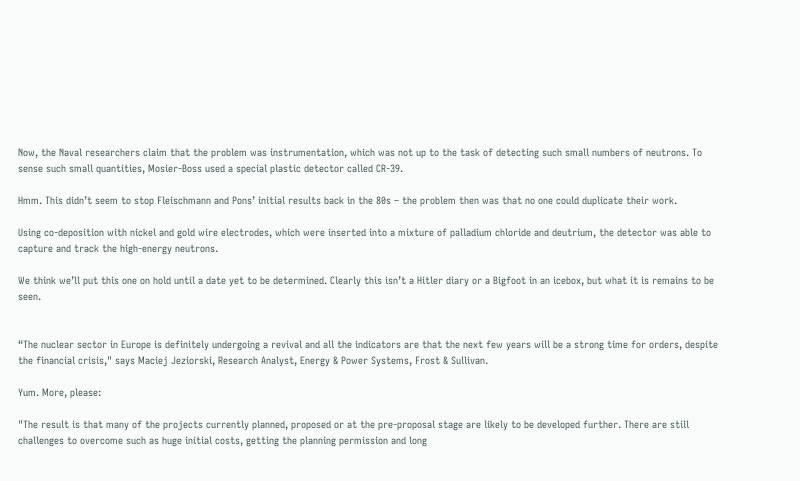Now, the Naval researchers claim that the problem was instrumentation, which was not up to the task of detecting such small numbers of neutrons. To sense such small quantities, Mosier-Boss used a special plastic detector called CR-39.

Hmm. This didn’t seem to stop Fleischmann and Pons’ initial results back in the 80s – the problem then was that no one could duplicate their work.

Using co-deposition with nickel and gold wire electrodes, which were inserted into a mixture of palladium chloride and deutrium, the detector was able to capture and track the high-energy neutrons.

We think we’ll put this one on hold until a date yet to be determined. Clearly this isn’t a Hitler diary or a Bigfoot in an icebox, but what it is remains to be seen.


“The nuclear sector in Europe is definitely undergoing a revival and all the indicators are that the next few years will be a strong time for orders, despite the financial crisis," says Maciej Jeziorski, Research Analyst, Energy & Power Systems, Frost & Sullivan.

Yum. More, please:

"The result is that many of the projects currently planned, proposed or at the pre-proposal stage are likely to be developed further. There are still challenges to overcome such as huge initial costs, getting the planning permission and long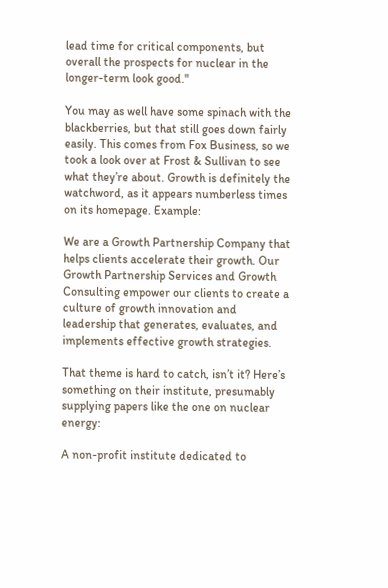lead time for critical components, but overall the prospects for nuclear in the longer-term look good."

You may as well have some spinach with the blackberries, but that still goes down fairly easily. This comes from Fox Business, so we took a look over at Frost & Sullivan to see what they’re about. Growth is definitely the watchword, as it appears numberless times on its homepage. Example:

We are a Growth Partnership Company that helps clients accelerate their growth. Our Growth Partnership Services and Growth Consulting empower our clients to create a culture of growth innovation and leadership that generates, evaluates, and implements effective growth strategies.

That theme is hard to catch, isn’t it? Here’s something on their institute, presumably supplying papers like the one on nuclear energy:

A non-profit institute dedicated to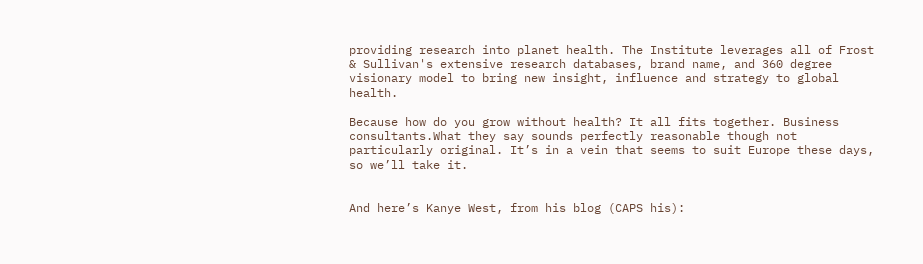providing research into planet health. The Institute leverages all of Frost & Sullivan's extensive research databases, brand name, and 360 degree visionary model to bring new insight, influence and strategy to global health.

Because how do you grow without health? It all fits together. Business consultants.What they say sounds perfectly reasonable though not particularly original. It’s in a vein that seems to suit Europe these days, so we’ll take it.


And here’s Kanye West, from his blog (CAPS his):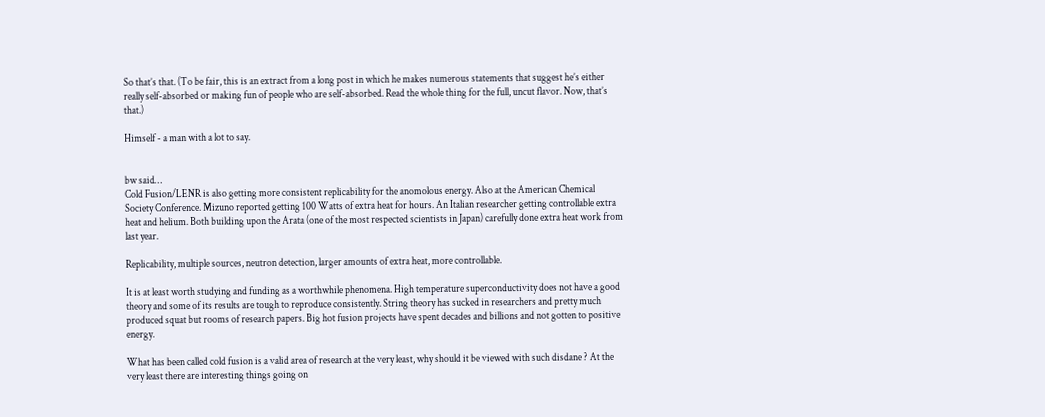So that’s that. (To be fair, this is an extract from a long post in which he makes numerous statements that suggest he’s either really self-absorbed or making fun of people who are self-absorbed. Read the whole thing for the full, uncut flavor. Now, that’s that.)

Himself - a man with a lot to say.


bw said…
Cold Fusion/LENR is also getting more consistent replicability for the anomolous energy. Also at the American Chemical Society Conference. Mizuno reported getting 100 Watts of extra heat for hours. An Italian researcher getting controllable extra heat and helium. Both building upon the Arata (one of the most respected scientists in Japan) carefully done extra heat work from last year.

Replicability, multiple sources, neutron detection, larger amounts of extra heat, more controllable.

It is at least worth studying and funding as a worthwhile phenomena. High temperature superconductivity does not have a good theory and some of its results are tough to reproduce consistently. String theory has sucked in researchers and pretty much produced squat but rooms of research papers. Big hot fusion projects have spent decades and billions and not gotten to positive energy.

What has been called cold fusion is a valid area of research at the very least, why should it be viewed with such disdane ? At the very least there are interesting things going on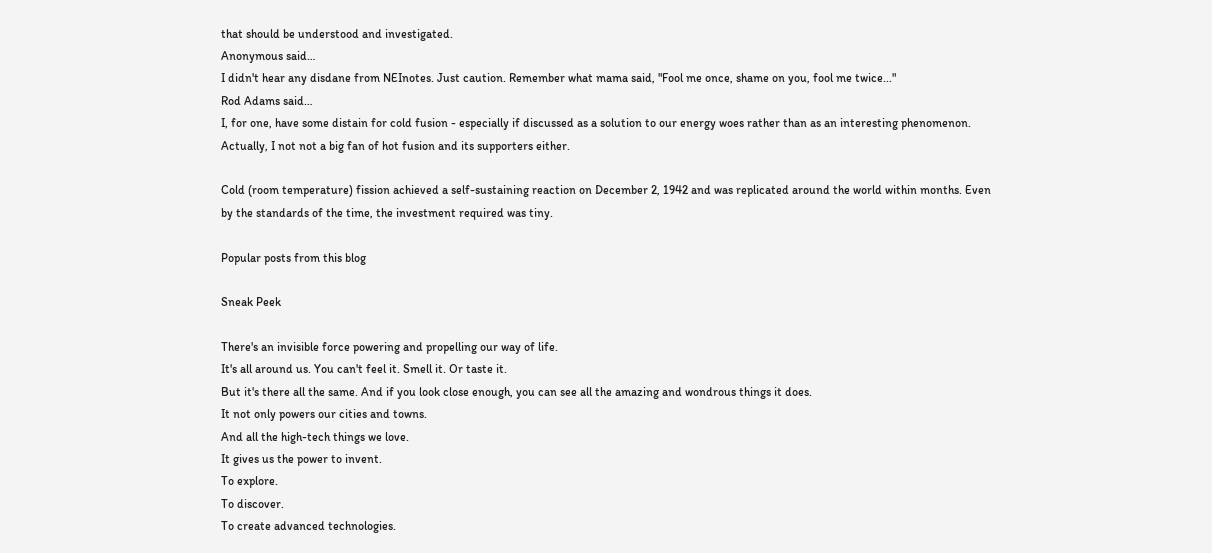that should be understood and investigated.
Anonymous said…
I didn't hear any disdane from NEInotes. Just caution. Remember what mama said, "Fool me once, shame on you, fool me twice..."
Rod Adams said…
I, for one, have some distain for cold fusion - especially if discussed as a solution to our energy woes rather than as an interesting phenomenon. Actually, I not not a big fan of hot fusion and its supporters either.

Cold (room temperature) fission achieved a self-sustaining reaction on December 2, 1942 and was replicated around the world within months. Even by the standards of the time, the investment required was tiny.

Popular posts from this blog

Sneak Peek

There's an invisible force powering and propelling our way of life.
It's all around us. You can't feel it. Smell it. Or taste it.
But it's there all the same. And if you look close enough, you can see all the amazing and wondrous things it does.
It not only powers our cities and towns.
And all the high-tech things we love.
It gives us the power to invent.
To explore.
To discover.
To create advanced technologies.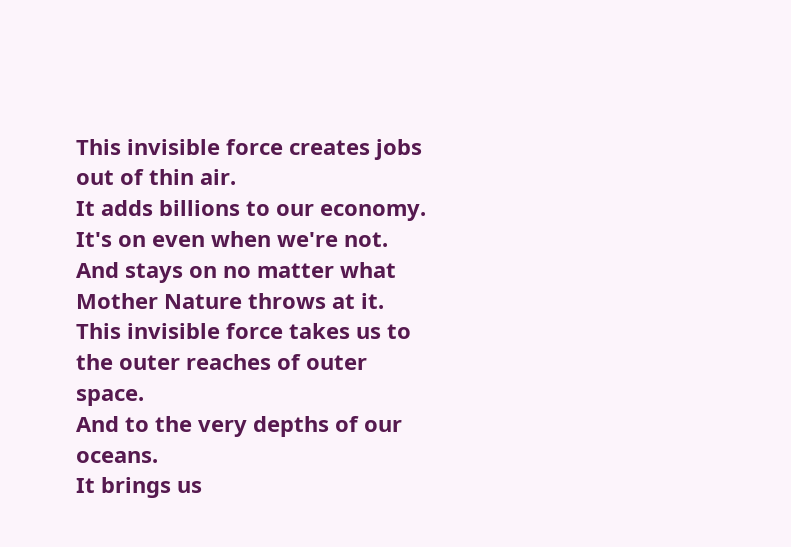This invisible force creates jobs out of thin air.
It adds billions to our economy.
It's on even when we're not.
And stays on no matter what Mother Nature throws at it.
This invisible force takes us to the outer reaches of outer space.
And to the very depths of our oceans.
It brings us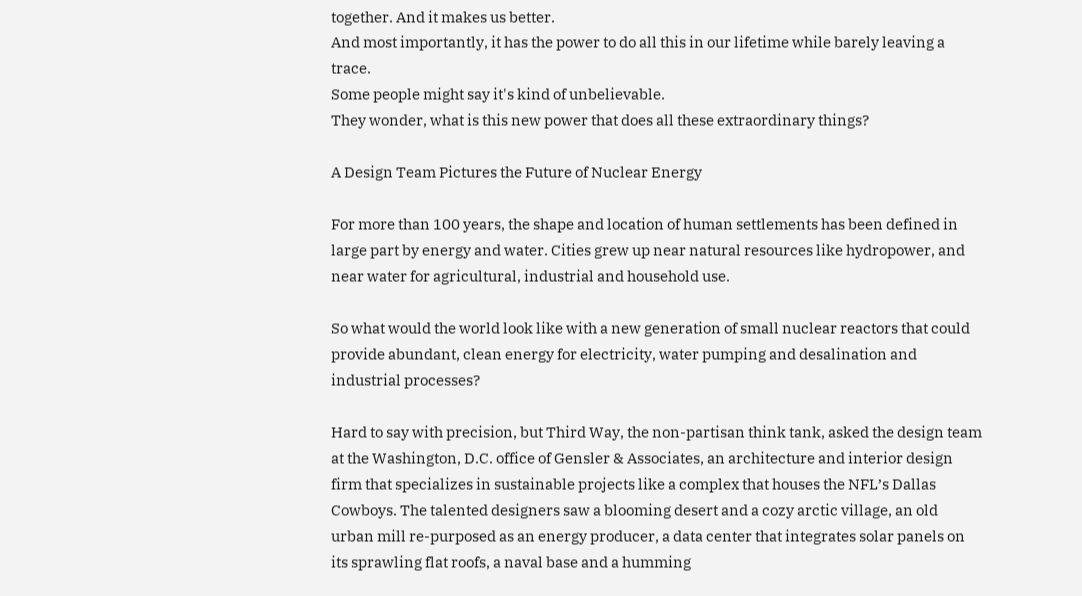together. And it makes us better.
And most importantly, it has the power to do all this in our lifetime while barely leaving a trace.
Some people might say it's kind of unbelievable.
They wonder, what is this new power that does all these extraordinary things?

A Design Team Pictures the Future of Nuclear Energy

For more than 100 years, the shape and location of human settlements has been defined in large part by energy and water. Cities grew up near natural resources like hydropower, and near water for agricultural, industrial and household use.

So what would the world look like with a new generation of small nuclear reactors that could provide abundant, clean energy for electricity, water pumping and desalination and industrial processes?

Hard to say with precision, but Third Way, the non-partisan think tank, asked the design team at the Washington, D.C. office of Gensler & Associates, an architecture and interior design firm that specializes in sustainable projects like a complex that houses the NFL’s Dallas Cowboys. The talented designers saw a blooming desert and a cozy arctic village, an old urban mill re-purposed as an energy producer, a data center that integrates solar panels on its sprawling flat roofs, a naval base and a humming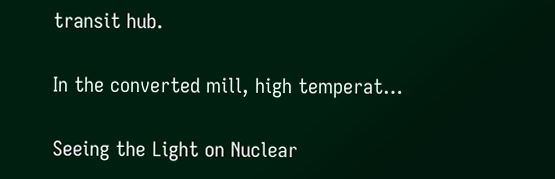transit hub.

In the converted mill, high temperat…

Seeing the Light on Nuclear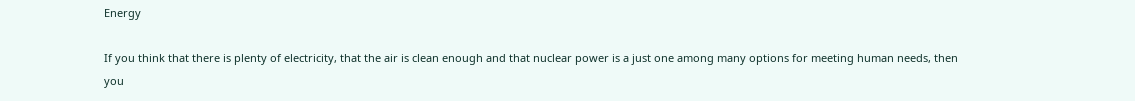Energy

If you think that there is plenty of electricity, that the air is clean enough and that nuclear power is a just one among many options for meeting human needs, then you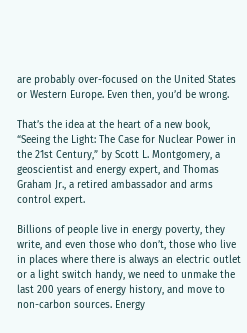are probably over-focused on the United States or Western Europe. Even then, you’d be wrong.

That’s the idea at the heart of a new book, “Seeing the Light: The Case for Nuclear Power in the 21st Century,” by Scott L. Montgomery, a geoscientist and energy expert, and Thomas Graham Jr., a retired ambassador and arms control expert.

Billions of people live in energy poverty, they write, and even those who don’t, those who live in places where there is always an electric outlet or a light switch handy, we need to unmake the last 200 years of energy history, and move to non-carbon sources. Energy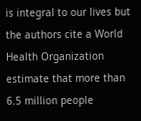is integral to our lives but the authors cite a World Health Organization estimate that more than 6.5 million people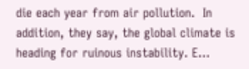die each year from air pollution.  In addition, they say, the global climate is heading for ruinous instability. E…